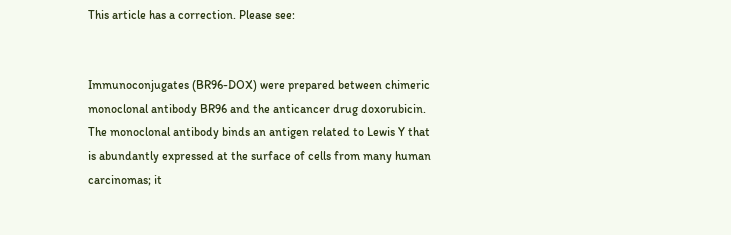This article has a correction. Please see:


Immunoconjugates (BR96-DOX) were prepared between chimeric monoclonal antibody BR96 and the anticancer drug doxorubicin. The monoclonal antibody binds an antigen related to Lewis Y that is abundantly expressed at the surface of cells from many human carcinomas; it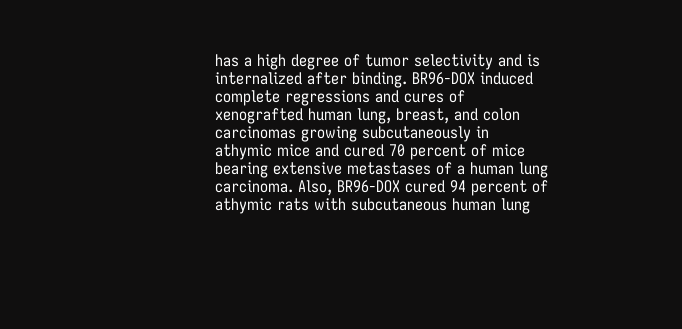has a high degree of tumor selectivity and is internalized after binding. BR96-DOX induced complete regressions and cures of xenografted human lung, breast, and colon carcinomas growing subcutaneously in athymic mice and cured 70 percent of mice bearing extensive metastases of a human lung carcinoma. Also, BR96-DOX cured 94 percent of athymic rats with subcutaneous human lung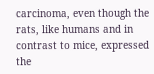carcinoma, even though the rats, like humans and in contrast to mice, expressed the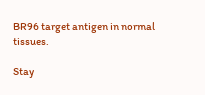BR96 target antigen in normal tissues.

Stay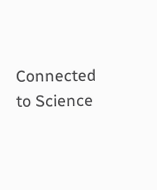Connected to Science